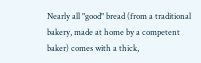Nearly all "good" bread (from a traditional bakery, made at home by a competent baker) comes with a thick,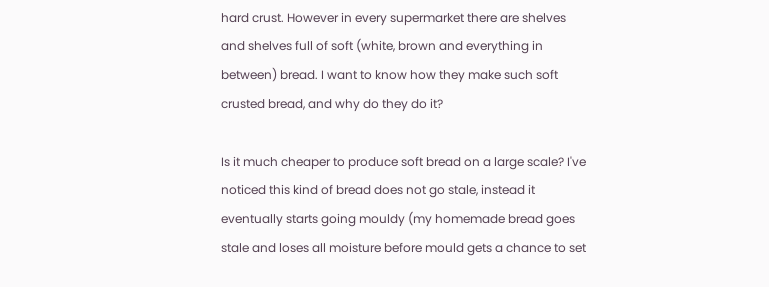hard crust. However in every supermarket there are shelves and shelves full of soft (white, brown and everything in between) bread. I want to know how they make such soft crusted bread, and why do they do it?

Is it much cheaper to produce soft bread on a large scale? I've noticed this kind of bread does not go stale, instead it eventually starts going mouldy (my homemade bread goes stale and loses all moisture before mould gets a chance to set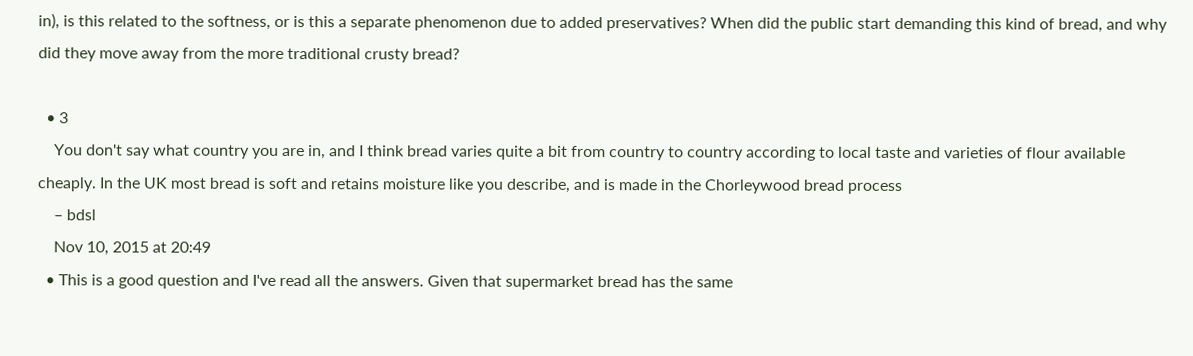in), is this related to the softness, or is this a separate phenomenon due to added preservatives? When did the public start demanding this kind of bread, and why did they move away from the more traditional crusty bread?

  • 3
    You don't say what country you are in, and I think bread varies quite a bit from country to country according to local taste and varieties of flour available cheaply. In the UK most bread is soft and retains moisture like you describe, and is made in the Chorleywood bread process
    – bdsl
    Nov 10, 2015 at 20:49
  • This is a good question and I've read all the answers. Given that supermarket bread has the same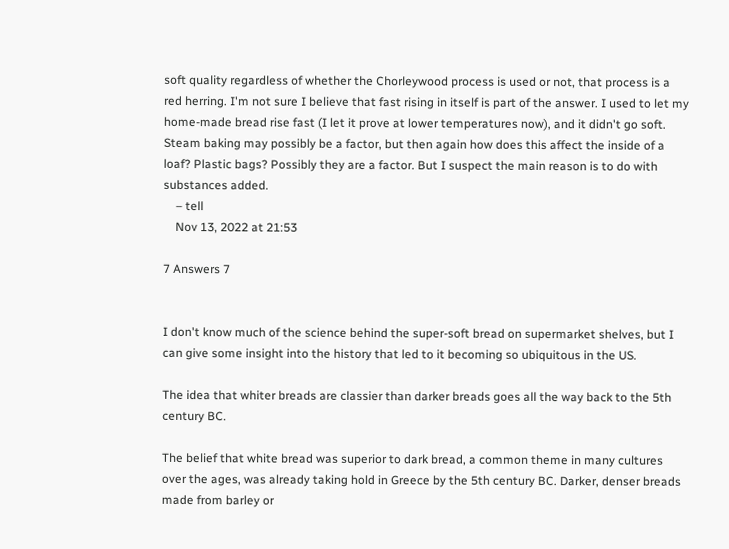soft quality regardless of whether the Chorleywood process is used or not, that process is a red herring. I'm not sure I believe that fast rising in itself is part of the answer. I used to let my home-made bread rise fast (I let it prove at lower temperatures now), and it didn't go soft. Steam baking may possibly be a factor, but then again how does this affect the inside of a loaf? Plastic bags? Possibly they are a factor. But I suspect the main reason is to do with substances added.
    – tell
    Nov 13, 2022 at 21:53

7 Answers 7


I don't know much of the science behind the super-soft bread on supermarket shelves, but I can give some insight into the history that led to it becoming so ubiquitous in the US.

The idea that whiter breads are classier than darker breads goes all the way back to the 5th century BC.

The belief that white bread was superior to dark bread, a common theme in many cultures over the ages, was already taking hold in Greece by the 5th century BC. Darker, denser breads made from barley or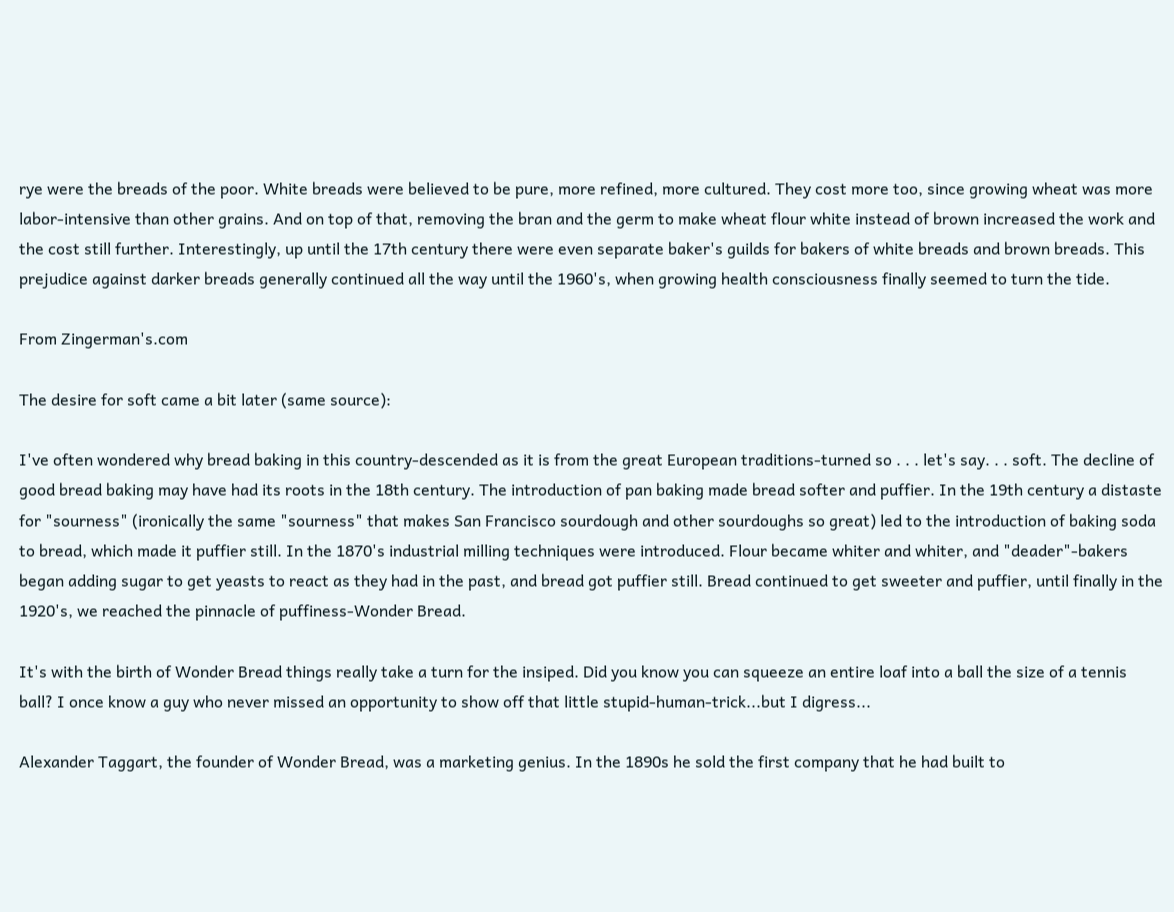rye were the breads of the poor. White breads were believed to be pure, more refined, more cultured. They cost more too, since growing wheat was more labor-intensive than other grains. And on top of that, removing the bran and the germ to make wheat flour white instead of brown increased the work and the cost still further. Interestingly, up until the 17th century there were even separate baker's guilds for bakers of white breads and brown breads. This prejudice against darker breads generally continued all the way until the 1960's, when growing health consciousness finally seemed to turn the tide.

From Zingerman's.com

The desire for soft came a bit later (same source):

I've often wondered why bread baking in this country-descended as it is from the great European traditions-turned so . . . let's say. . . soft. The decline of good bread baking may have had its roots in the 18th century. The introduction of pan baking made bread softer and puffier. In the 19th century a distaste for "sourness" (ironically the same "sourness" that makes San Francisco sourdough and other sourdoughs so great) led to the introduction of baking soda to bread, which made it puffier still. In the 1870's industrial milling techniques were introduced. Flour became whiter and whiter, and "deader"-bakers began adding sugar to get yeasts to react as they had in the past, and bread got puffier still. Bread continued to get sweeter and puffier, until finally in the 1920's, we reached the pinnacle of puffiness-Wonder Bread.

It's with the birth of Wonder Bread things really take a turn for the insiped. Did you know you can squeeze an entire loaf into a ball the size of a tennis ball? I once know a guy who never missed an opportunity to show off that little stupid-human-trick...but I digress...

Alexander Taggart, the founder of Wonder Bread, was a marketing genius. In the 1890s he sold the first company that he had built to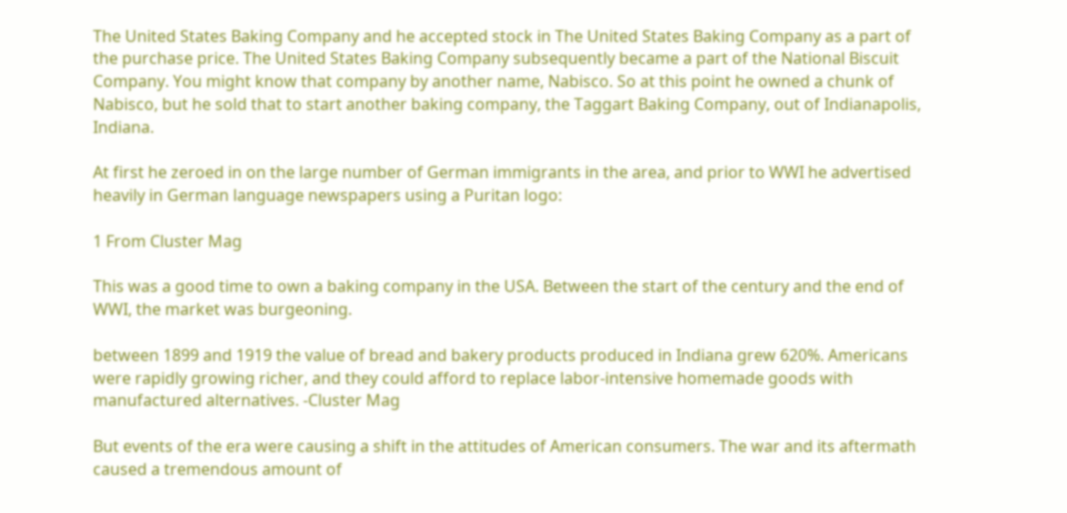The United States Baking Company and he accepted stock in The United States Baking Company as a part of the purchase price. The United States Baking Company subsequently became a part of the National Biscuit Company. You might know that company by another name, Nabisco. So at this point he owned a chunk of Nabisco, but he sold that to start another baking company, the Taggart Baking Company, out of Indianapolis, Indiana.

At first he zeroed in on the large number of German immigrants in the area, and prior to WWI he advertised heavily in German language newspapers using a Puritan logo:

1 From Cluster Mag

This was a good time to own a baking company in the USA. Between the start of the century and the end of WWI, the market was burgeoning.

between 1899 and 1919 the value of bread and bakery products produced in Indiana grew 620%. Americans were rapidly growing richer, and they could afford to replace labor-intensive homemade goods with manufactured alternatives. -Cluster Mag

But events of the era were causing a shift in the attitudes of American consumers. The war and its aftermath caused a tremendous amount of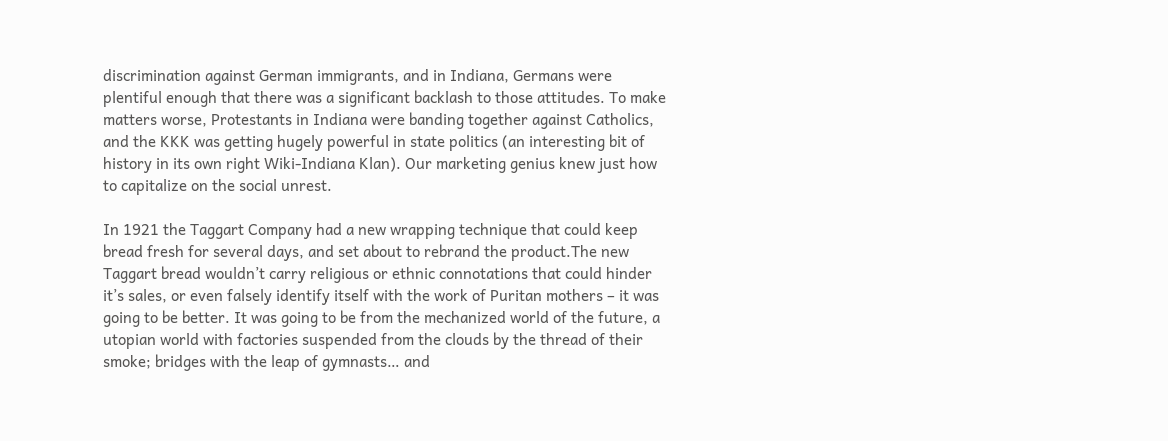discrimination against German immigrants, and in Indiana, Germans were plentiful enough that there was a significant backlash to those attitudes. To make matters worse, Protestants in Indiana were banding together against Catholics, and the KKK was getting hugely powerful in state politics (an interesting bit of history in its own right Wiki-Indiana Klan). Our marketing genius knew just how to capitalize on the social unrest.

In 1921 the Taggart Company had a new wrapping technique that could keep bread fresh for several days, and set about to rebrand the product.The new Taggart bread wouldn’t carry religious or ethnic connotations that could hinder it’s sales, or even falsely identify itself with the work of Puritan mothers – it was going to be better. It was going to be from the mechanized world of the future, a utopian world with factories suspended from the clouds by the thread of their smoke; bridges with the leap of gymnasts… and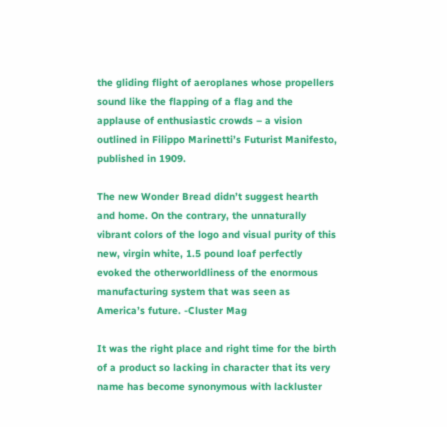the gliding flight of aeroplanes whose propellers sound like the flapping of a flag and the applause of enthusiastic crowds – a vision outlined in Filippo Marinetti’s Futurist Manifesto, published in 1909.

The new Wonder Bread didn’t suggest hearth and home. On the contrary, the unnaturally vibrant colors of the logo and visual purity of this new, virgin white, 1.5 pound loaf perfectly evoked the otherworldliness of the enormous manufacturing system that was seen as America’s future. -Cluster Mag

It was the right place and right time for the birth of a product so lacking in character that its very name has become synonymous with lackluster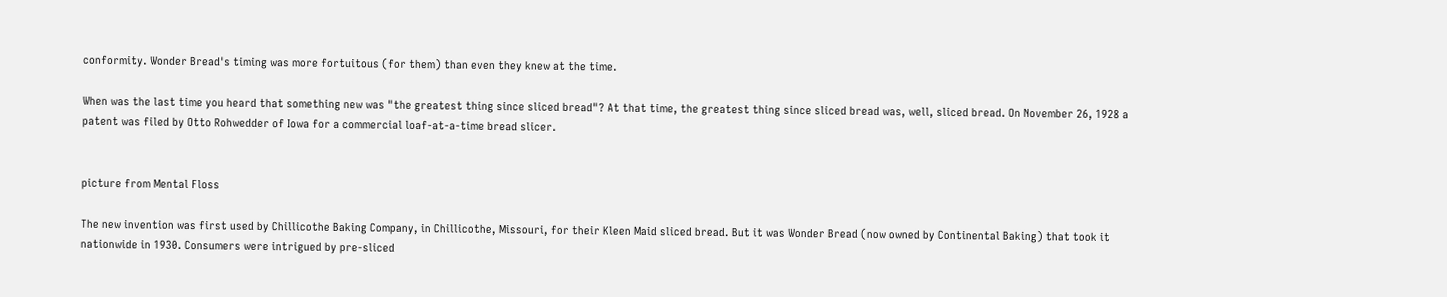conformity. Wonder Bread's timing was more fortuitous (for them) than even they knew at the time.

When was the last time you heard that something new was "the greatest thing since sliced bread"? At that time, the greatest thing since sliced bread was, well, sliced bread. On November 26, 1928 a patent was filed by Otto Rohwedder of Iowa for a commercial loaf-at-a-time bread slicer.


picture from Mental Floss

The new invention was first used by Chillicothe Baking Company, in Chillicothe, Missouri, for their Kleen Maid sliced bread. But it was Wonder Bread (now owned by Continental Baking) that took it nationwide in 1930. Consumers were intrigued by pre-sliced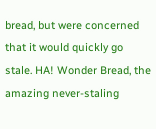bread, but were concerned that it would quickly go stale. HA! Wonder Bread, the amazing never-staling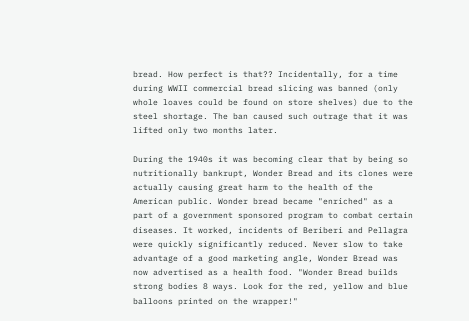bread. How perfect is that?? Incidentally, for a time during WWII commercial bread slicing was banned (only whole loaves could be found on store shelves) due to the steel shortage. The ban caused such outrage that it was lifted only two months later.

During the 1940s it was becoming clear that by being so nutritionally bankrupt, Wonder Bread and its clones were actually causing great harm to the health of the American public. Wonder bread became "enriched" as a part of a government sponsored program to combat certain diseases. It worked, incidents of Beriberi and Pellagra were quickly significantly reduced. Never slow to take advantage of a good marketing angle, Wonder Bread was now advertised as a health food. "Wonder Bread builds strong bodies 8 ways. Look for the red, yellow and blue balloons printed on the wrapper!"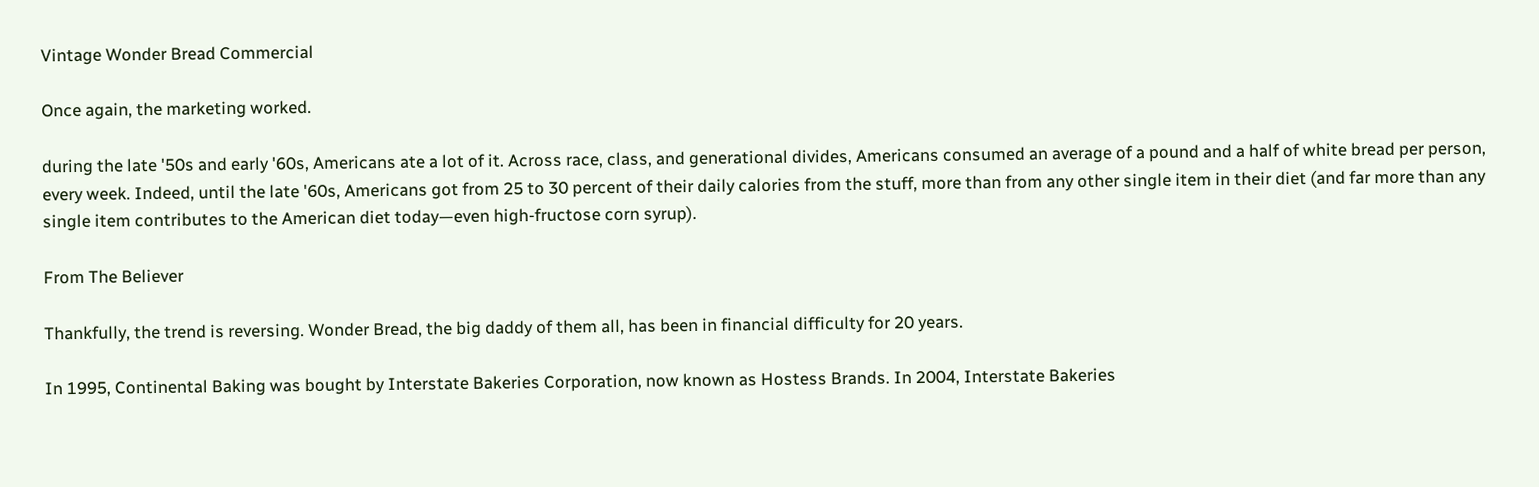Vintage Wonder Bread Commercial

Once again, the marketing worked.

during the late '50s and early '60s, Americans ate a lot of it. Across race, class, and generational divides, Americans consumed an average of a pound and a half of white bread per person, every week. Indeed, until the late '60s, Americans got from 25 to 30 percent of their daily calories from the stuff, more than from any other single item in their diet (and far more than any single item contributes to the American diet today—even high-fructose corn syrup).

From The Believer

Thankfully, the trend is reversing. Wonder Bread, the big daddy of them all, has been in financial difficulty for 20 years.

In 1995, Continental Baking was bought by Interstate Bakeries Corporation, now known as Hostess Brands. In 2004, Interstate Bakeries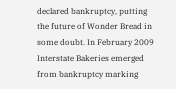declared bankruptcy, putting the future of Wonder Bread in some doubt. In February 2009 Interstate Bakeries emerged from bankruptcy marking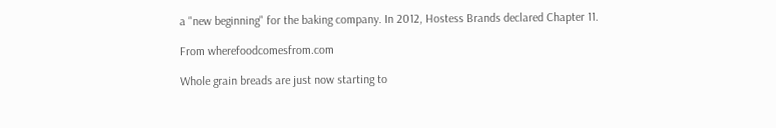a "new beginning" for the baking company. In 2012, Hostess Brands declared Chapter 11.

From wherefoodcomesfrom.com

Whole grain breads are just now starting to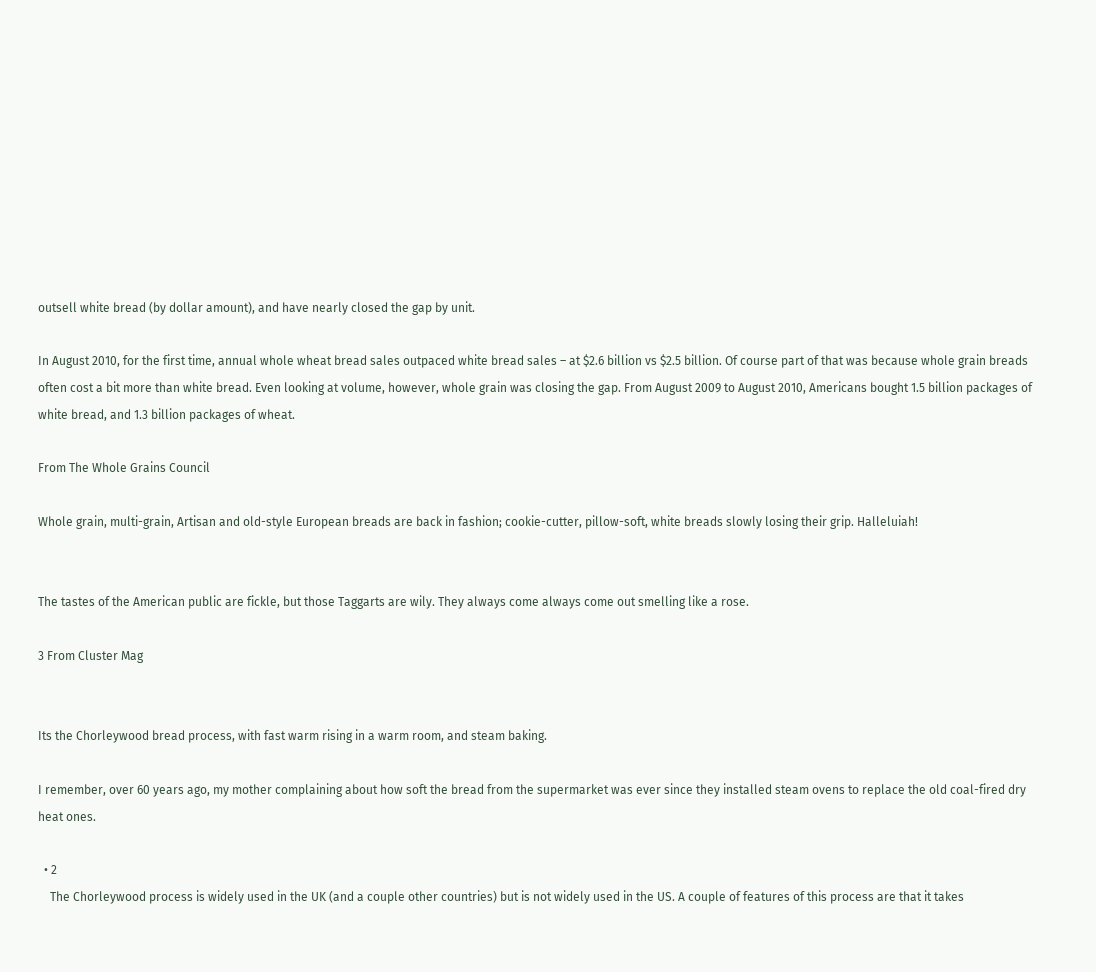outsell white bread (by dollar amount), and have nearly closed the gap by unit.

In August 2010, for the first time, annual whole wheat bread sales outpaced white bread sales – at $2.6 billion vs $2.5 billion. Of course part of that was because whole grain breads often cost a bit more than white bread. Even looking at volume, however, whole grain was closing the gap. From August 2009 to August 2010, Americans bought 1.5 billion packages of white bread, and 1.3 billion packages of wheat.

From The Whole Grains Council

Whole grain, multi-grain, Artisan and old-style European breads are back in fashion; cookie-cutter, pillow-soft, white breads slowly losing their grip. Halleluiah!


The tastes of the American public are fickle, but those Taggarts are wily. They always come always come out smelling like a rose.

3 From Cluster Mag


Its the Chorleywood bread process, with fast warm rising in a warm room, and steam baking.

I remember, over 60 years ago, my mother complaining about how soft the bread from the supermarket was ever since they installed steam ovens to replace the old coal-fired dry heat ones.

  • 2
    The Chorleywood process is widely used in the UK (and a couple other countries) but is not widely used in the US. A couple of features of this process are that it takes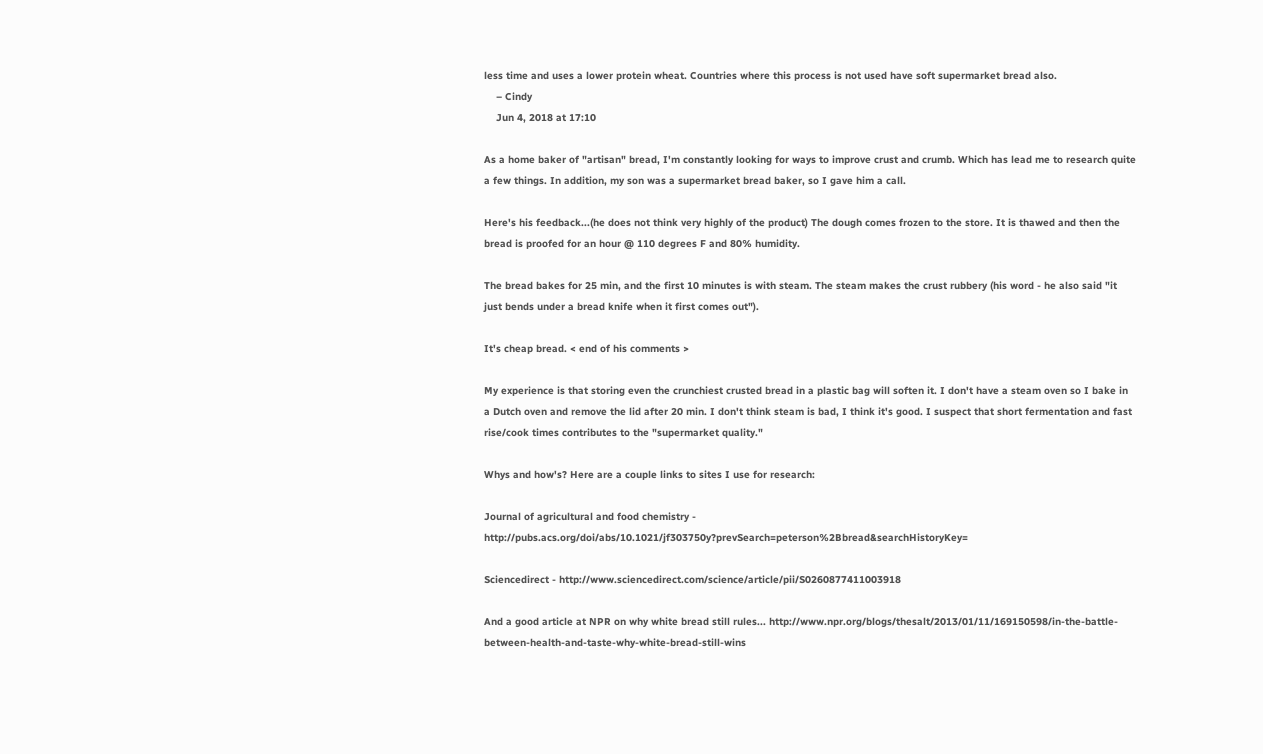less time and uses a lower protein wheat. Countries where this process is not used have soft supermarket bread also.
    – Cindy
    Jun 4, 2018 at 17:10

As a home baker of "artisan" bread, I'm constantly looking for ways to improve crust and crumb. Which has lead me to research quite a few things. In addition, my son was a supermarket bread baker, so I gave him a call.

Here's his feedback...(he does not think very highly of the product) The dough comes frozen to the store. It is thawed and then the bread is proofed for an hour @ 110 degrees F and 80% humidity.

The bread bakes for 25 min, and the first 10 minutes is with steam. The steam makes the crust rubbery (his word - he also said "it just bends under a bread knife when it first comes out").

It's cheap bread. < end of his comments >

My experience is that storing even the crunchiest crusted bread in a plastic bag will soften it. I don't have a steam oven so I bake in a Dutch oven and remove the lid after 20 min. I don't think steam is bad, I think it's good. I suspect that short fermentation and fast rise/cook times contributes to the "supermarket quality."

Whys and how's? Here are a couple links to sites I use for research:

Journal of agricultural and food chemistry - http://pubs.acs.org/doi/abs/10.1021/jf303750y?prevSearch=peterson%2Bbread&searchHistoryKey=

Sciencedirect - http://www.sciencedirect.com/science/article/pii/S0260877411003918

And a good article at NPR on why white bread still rules... http://www.npr.org/blogs/thesalt/2013/01/11/169150598/in-the-battle-between-health-and-taste-why-white-bread-still-wins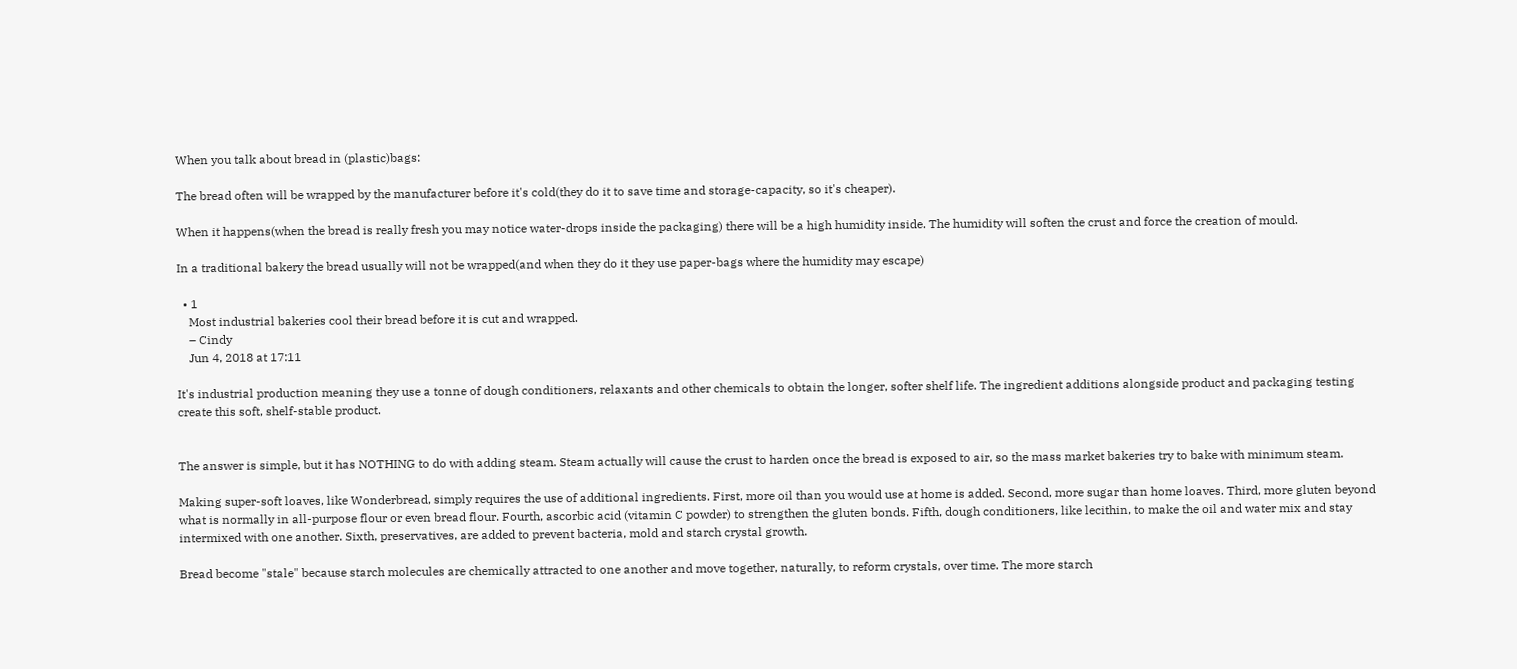When you talk about bread in (plastic)bags:

The bread often will be wrapped by the manufacturer before it's cold(they do it to save time and storage-capacity, so it's cheaper).

When it happens(when the bread is really fresh you may notice water-drops inside the packaging) there will be a high humidity inside. The humidity will soften the crust and force the creation of mould.

In a traditional bakery the bread usually will not be wrapped(and when they do it they use paper-bags where the humidity may escape)

  • 1
    Most industrial bakeries cool their bread before it is cut and wrapped.
    – Cindy
    Jun 4, 2018 at 17:11

It's industrial production meaning they use a tonne of dough conditioners, relaxants and other chemicals to obtain the longer, softer shelf life. The ingredient additions alongside product and packaging testing create this soft, shelf-stable product.


The answer is simple, but it has NOTHING to do with adding steam. Steam actually will cause the crust to harden once the bread is exposed to air, so the mass market bakeries try to bake with minimum steam.

Making super-soft loaves, like Wonderbread, simply requires the use of additional ingredients. First, more oil than you would use at home is added. Second, more sugar than home loaves. Third, more gluten beyond what is normally in all-purpose flour or even bread flour. Fourth, ascorbic acid (vitamin C powder) to strengthen the gluten bonds. Fifth, dough conditioners, like lecithin, to make the oil and water mix and stay intermixed with one another. Sixth, preservatives, are added to prevent bacteria, mold and starch crystal growth.

Bread become "stale" because starch molecules are chemically attracted to one another and move together, naturally, to reform crystals, over time. The more starch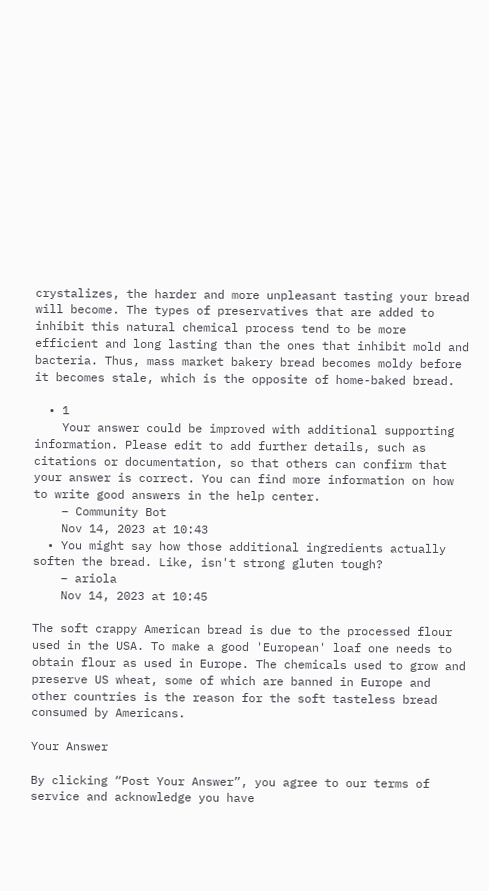crystalizes, the harder and more unpleasant tasting your bread will become. The types of preservatives that are added to inhibit this natural chemical process tend to be more efficient and long lasting than the ones that inhibit mold and bacteria. Thus, mass market bakery bread becomes moldy before it becomes stale, which is the opposite of home-baked bread.

  • 1
    Your answer could be improved with additional supporting information. Please edit to add further details, such as citations or documentation, so that others can confirm that your answer is correct. You can find more information on how to write good answers in the help center.
    – Community Bot
    Nov 14, 2023 at 10:43
  • You might say how those additional ingredients actually soften the bread. Like, isn't strong gluten tough?
    – ariola
    Nov 14, 2023 at 10:45

The soft crappy American bread is due to the processed flour used in the USA. To make a good 'European' loaf one needs to obtain flour as used in Europe. The chemicals used to grow and preserve US wheat, some of which are banned in Europe and other countries is the reason for the soft tasteless bread consumed by Americans.

Your Answer

By clicking “Post Your Answer”, you agree to our terms of service and acknowledge you have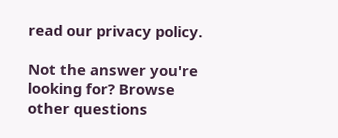read our privacy policy.

Not the answer you're looking for? Browse other questions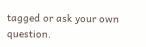tagged or ask your own question.